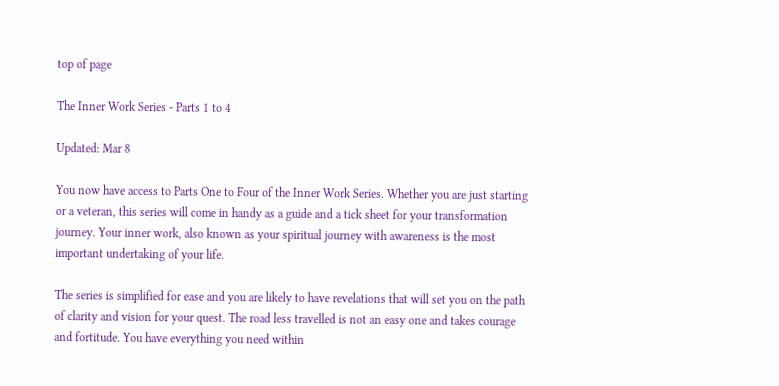top of page

The Inner Work Series - Parts 1 to 4

Updated: Mar 8

You now have access to Parts One to Four of the Inner Work Series. Whether you are just starting or a veteran, this series will come in handy as a guide and a tick sheet for your transformation journey. Your inner work, also known as your spiritual journey with awareness is the most important undertaking of your life.

The series is simplified for ease and you are likely to have revelations that will set you on the path of clarity and vision for your quest. The road less travelled is not an easy one and takes courage and fortitude. You have everything you need within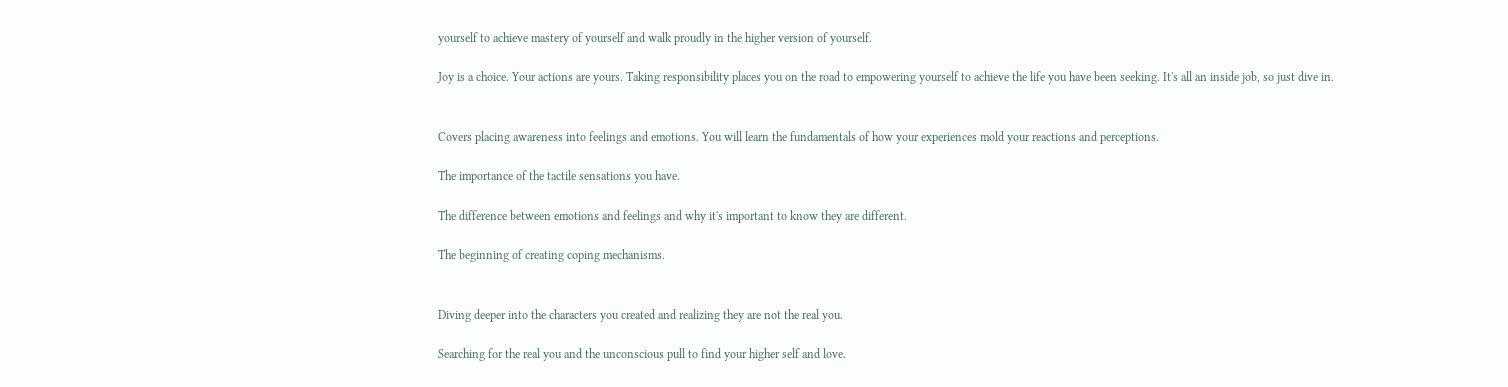yourself to achieve mastery of yourself and walk proudly in the higher version of yourself.

Joy is a choice. Your actions are yours. Taking responsibility places you on the road to empowering yourself to achieve the life you have been seeking. It's all an inside job, so just dive in.


Covers placing awareness into feelings and emotions. You will learn the fundamentals of how your experiences mold your reactions and perceptions.

The importance of the tactile sensations you have.

The difference between emotions and feelings and why it's important to know they are different.

The beginning of creating coping mechanisms.


Diving deeper into the characters you created and realizing they are not the real you.

Searching for the real you and the unconscious pull to find your higher self and love.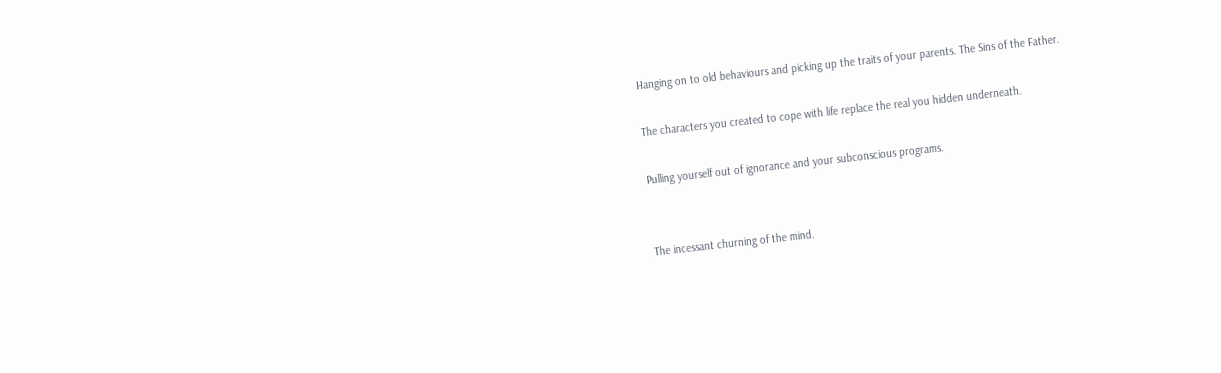Hanging on to old behaviours and picking up the traits of your parents. The Sins of the Father.

The characters you created to cope with life replace the real you hidden underneath.

Pulling yourself out of ignorance and your subconscious programs.


The incessant churning of the mind.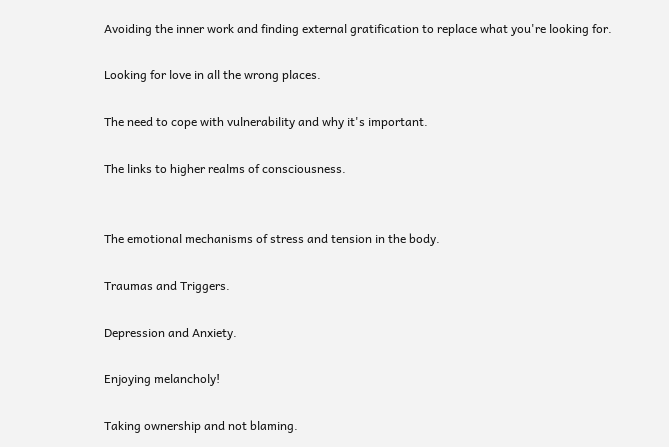Avoiding the inner work and finding external gratification to replace what you're looking for.

Looking for love in all the wrong places.

The need to cope with vulnerability and why it's important.

The links to higher realms of consciousness.


The emotional mechanisms of stress and tension in the body.

Traumas and Triggers.

Depression and Anxiety.

Enjoying melancholy!

Taking ownership and not blaming.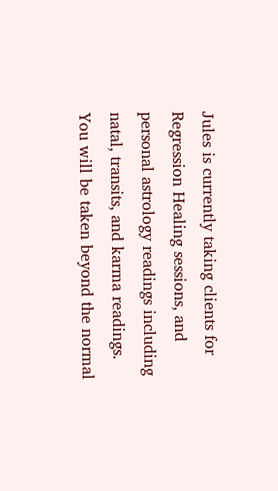Jules is currently taking clients for Regression Healing sessions, and personal astrology readings including natal, transits, and karma readings. You will be taken beyond the normal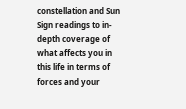constellation and Sun Sign readings to in-depth coverage of what affects you in this life in terms of forces and your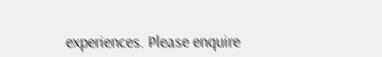experiences. Please enquire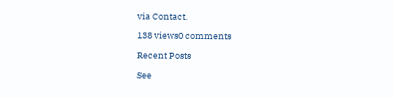via Contact.

138 views0 comments

Recent Posts

See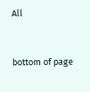All


bottom of page